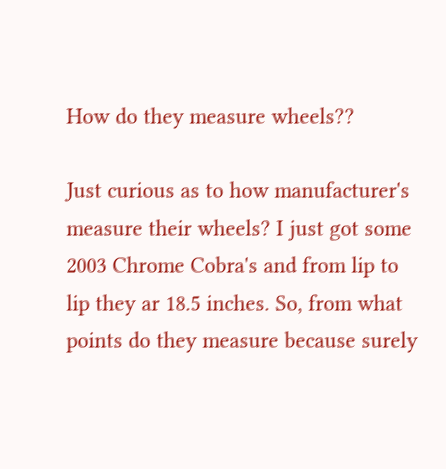How do they measure wheels??

Just curious as to how manufacturer's measure their wheels? I just got some 2003 Chrome Cobra's and from lip to lip they ar 18.5 inches. So, from what points do they measure because surely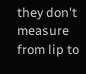they don't measure from lip to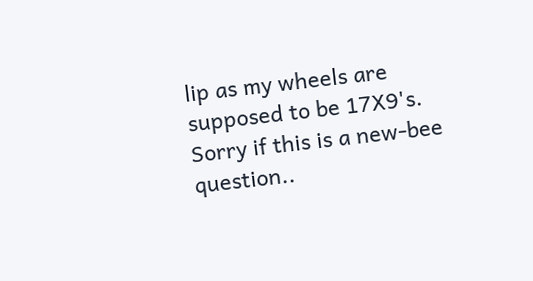lip as my wheels are supposed to be 17X9's. Sorry if this is a new-bee question..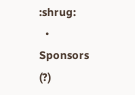:shrug:
  • Sponsors (?)